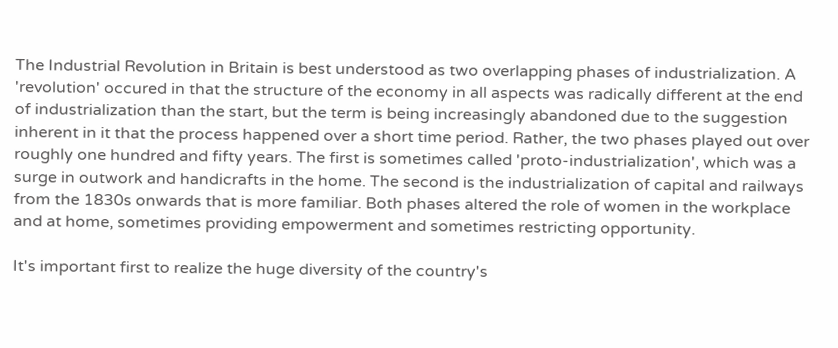The Industrial Revolution in Britain is best understood as two overlapping phases of industrialization. A 'revolution' occured in that the structure of the economy in all aspects was radically different at the end of industrialization than the start, but the term is being increasingly abandoned due to the suggestion inherent in it that the process happened over a short time period. Rather, the two phases played out over roughly one hundred and fifty years. The first is sometimes called 'proto-industrialization', which was a surge in outwork and handicrafts in the home. The second is the industrialization of capital and railways from the 1830s onwards that is more familiar. Both phases altered the role of women in the workplace and at home, sometimes providing empowerment and sometimes restricting opportunity.

It's important first to realize the huge diversity of the country's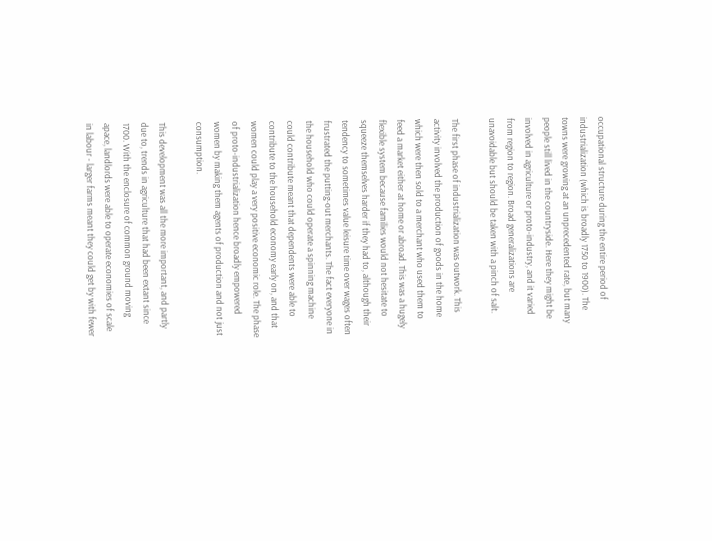occupational structure during the entire period of industrialization (which is broadly 1750 to 1900). The towns were growing at an unprecedented rate, but many people still lived in the countryside. Here they might be involved in agriculture or proto-industry, and it varied from region to region. Broad generalizations are unavoidable but should be taken with a pinch of salt.

The first phase of industrialization was outwork. This activity involved the production of goods in the home which were then sold to a merchant who used them to feed a market either at home or abroad. This was a hugely flexible system because families would not hesitate to squeeze themselves harder if they had to, although their tendency to sometimes value leisure time over wages often frustrated the putting-out merchants. The fact everyone in the household who could operate a spinning machine could contribute meant that dependents were able to contribute to the household economy early on, and that women could play a very positive economic role. The phase of proto-industrialization hence broadly empowered women by making them agents of production and not just consumption.

This development was all the more important, and partly due to, trends in agriculture that had been extant since 1700. With the enclosure of common ground moving apace, landlords were able to operate economies of scale in labour - larger farms meant they could get by with fewer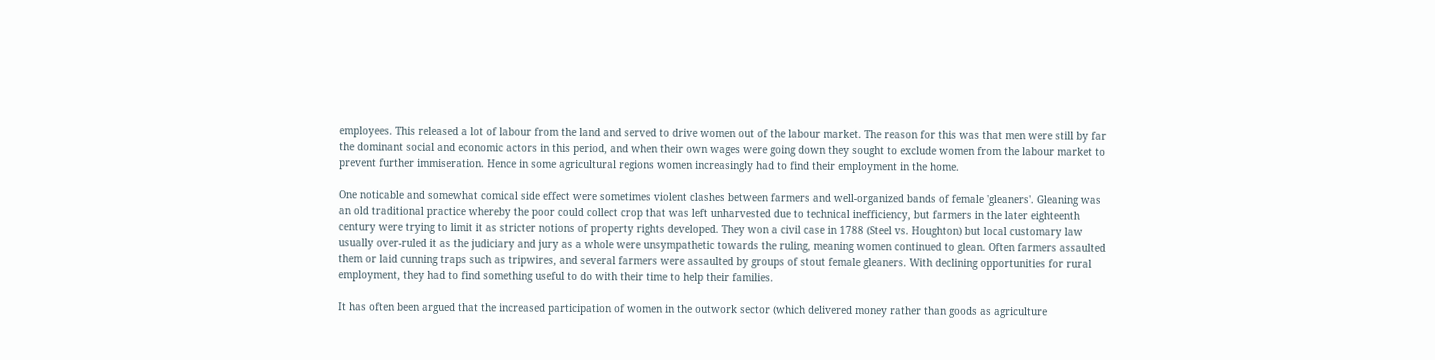employees. This released a lot of labour from the land and served to drive women out of the labour market. The reason for this was that men were still by far the dominant social and economic actors in this period, and when their own wages were going down they sought to exclude women from the labour market to prevent further immiseration. Hence in some agricultural regions women increasingly had to find their employment in the home.

One noticable and somewhat comical side effect were sometimes violent clashes between farmers and well-organized bands of female 'gleaners'. Gleaning was an old traditional practice whereby the poor could collect crop that was left unharvested due to technical inefficiency, but farmers in the later eighteenth century were trying to limit it as stricter notions of property rights developed. They won a civil case in 1788 (Steel vs. Houghton) but local customary law usually over-ruled it as the judiciary and jury as a whole were unsympathetic towards the ruling, meaning women continued to glean. Often farmers assaulted them or laid cunning traps such as tripwires, and several farmers were assaulted by groups of stout female gleaners. With declining opportunities for rural employment, they had to find something useful to do with their time to help their families.

It has often been argued that the increased participation of women in the outwork sector (which delivered money rather than goods as agriculture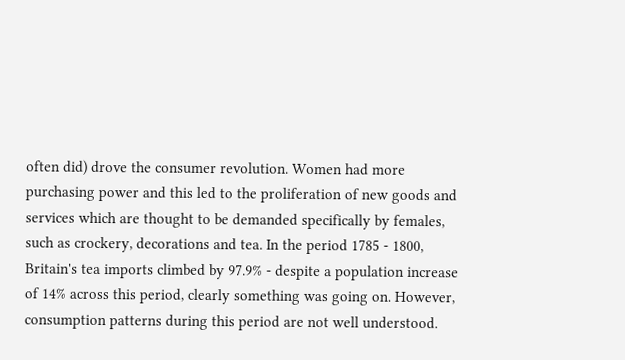often did) drove the consumer revolution. Women had more purchasing power and this led to the proliferation of new goods and services which are thought to be demanded specifically by females, such as crockery, decorations and tea. In the period 1785 - 1800, Britain's tea imports climbed by 97.9% - despite a population increase of 14% across this period, clearly something was going on. However, consumption patterns during this period are not well understood.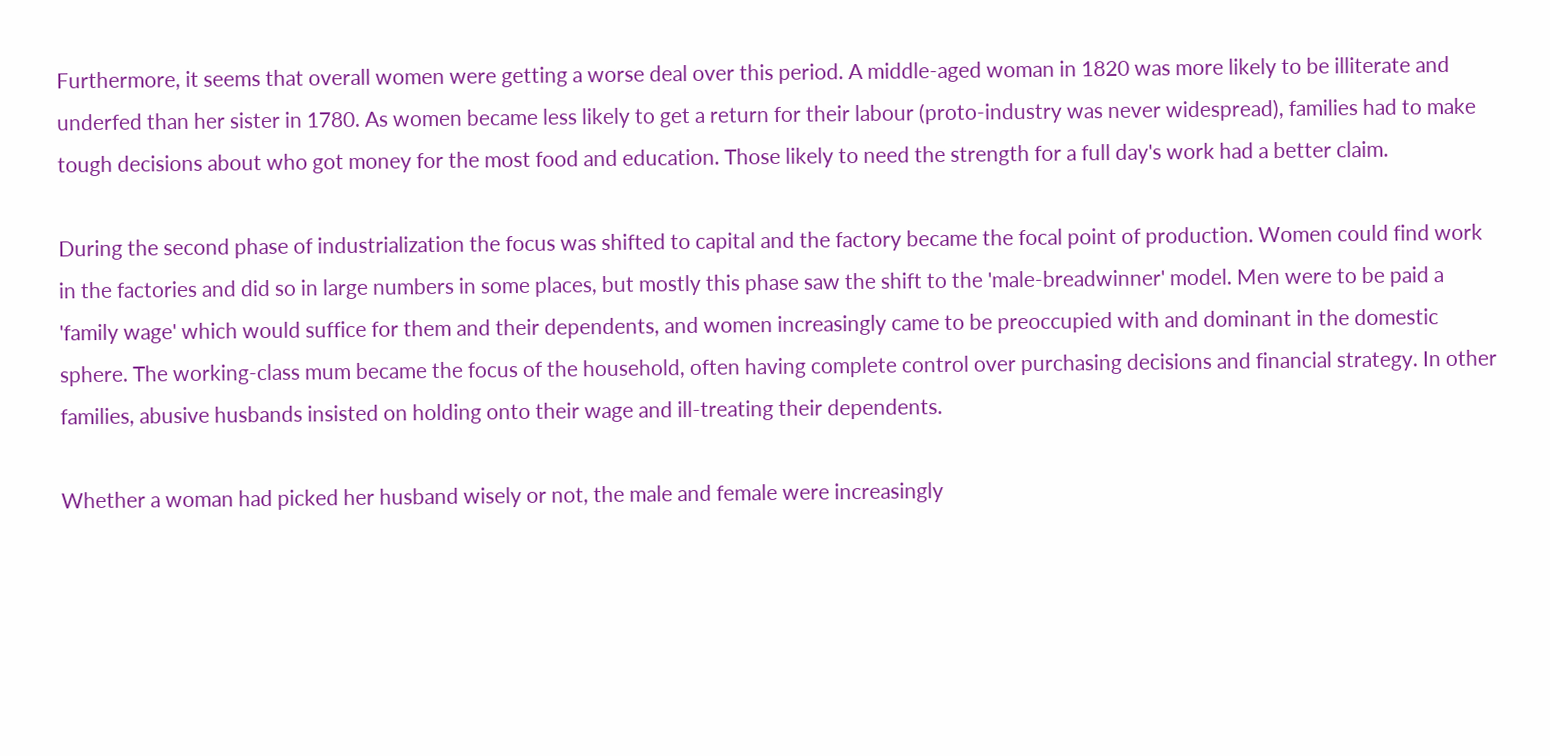Furthermore, it seems that overall women were getting a worse deal over this period. A middle-aged woman in 1820 was more likely to be illiterate and underfed than her sister in 1780. As women became less likely to get a return for their labour (proto-industry was never widespread), families had to make tough decisions about who got money for the most food and education. Those likely to need the strength for a full day's work had a better claim.

During the second phase of industrialization the focus was shifted to capital and the factory became the focal point of production. Women could find work in the factories and did so in large numbers in some places, but mostly this phase saw the shift to the 'male-breadwinner' model. Men were to be paid a 'family wage' which would suffice for them and their dependents, and women increasingly came to be preoccupied with and dominant in the domestic sphere. The working-class mum became the focus of the household, often having complete control over purchasing decisions and financial strategy. In other families, abusive husbands insisted on holding onto their wage and ill-treating their dependents.

Whether a woman had picked her husband wisely or not, the male and female were increasingly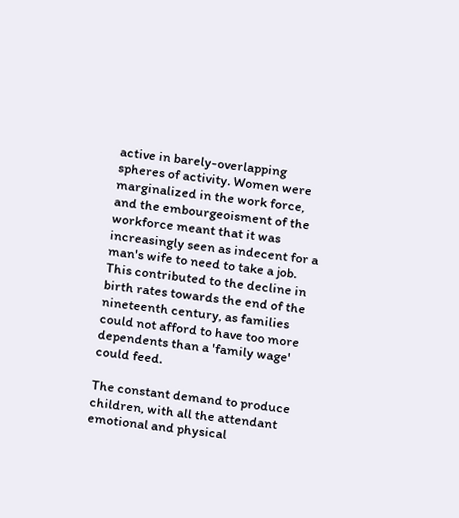active in barely-overlapping spheres of activity. Women were marginalized in the work force, and the embourgeoisment of the workforce meant that it was increasingly seen as indecent for a man's wife to need to take a job. This contributed to the decline in birth rates towards the end of the nineteenth century, as families could not afford to have too more dependents than a 'family wage' could feed.

The constant demand to produce children, with all the attendant emotional and physical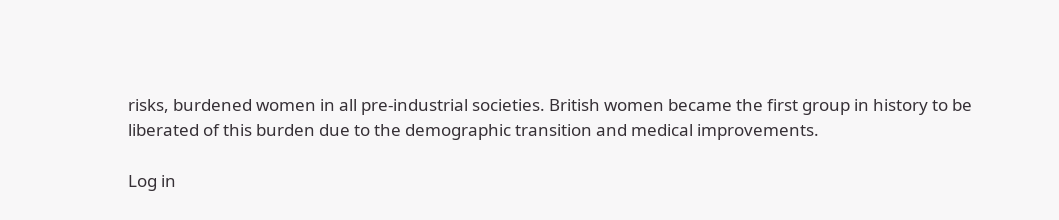risks, burdened women in all pre-industrial societies. British women became the first group in history to be liberated of this burden due to the demographic transition and medical improvements.

Log in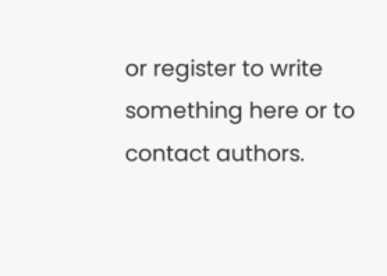or register to write something here or to contact authors.